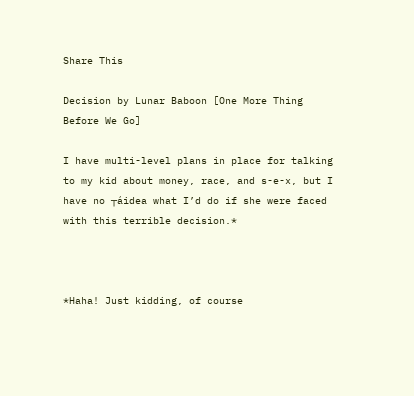Share This

Decision by Lunar Baboon [One More Thing Before We Go]

I have multi-level plans in place for talking to my kid about money, race, and s-e-x, but I have no ┬áidea what I’d do if she were faced with this terrible decision.*



*Haha! Just kidding, of course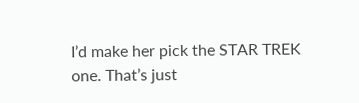I’d make her pick the STAR TREK one. That’s just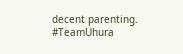decent parenting. #TeamUhura